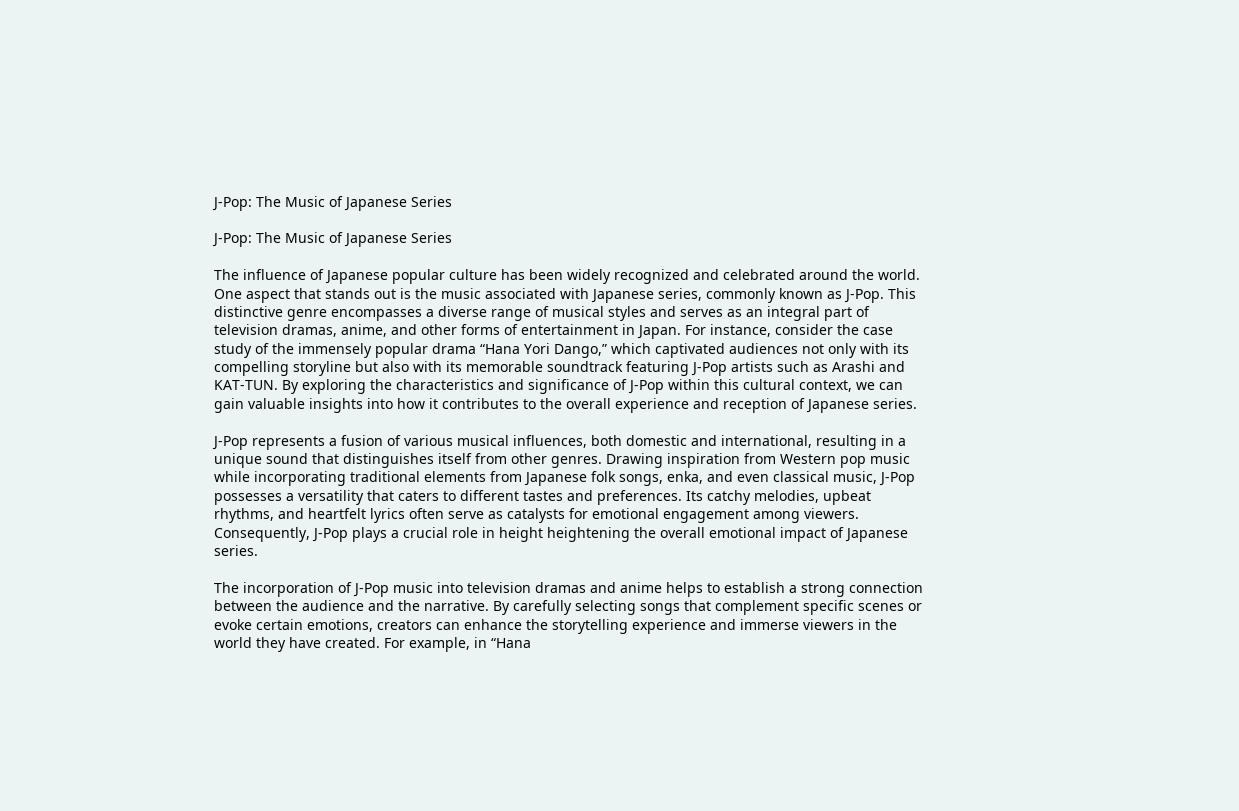J-Pop: The Music of Japanese Series

J-Pop: The Music of Japanese Series

The influence of Japanese popular culture has been widely recognized and celebrated around the world. One aspect that stands out is the music associated with Japanese series, commonly known as J-Pop. This distinctive genre encompasses a diverse range of musical styles and serves as an integral part of television dramas, anime, and other forms of entertainment in Japan. For instance, consider the case study of the immensely popular drama “Hana Yori Dango,” which captivated audiences not only with its compelling storyline but also with its memorable soundtrack featuring J-Pop artists such as Arashi and KAT-TUN. By exploring the characteristics and significance of J-Pop within this cultural context, we can gain valuable insights into how it contributes to the overall experience and reception of Japanese series.

J-Pop represents a fusion of various musical influences, both domestic and international, resulting in a unique sound that distinguishes itself from other genres. Drawing inspiration from Western pop music while incorporating traditional elements from Japanese folk songs, enka, and even classical music, J-Pop possesses a versatility that caters to different tastes and preferences. Its catchy melodies, upbeat rhythms, and heartfelt lyrics often serve as catalysts for emotional engagement among viewers. Consequently, J-Pop plays a crucial role in height heightening the overall emotional impact of Japanese series.

The incorporation of J-Pop music into television dramas and anime helps to establish a strong connection between the audience and the narrative. By carefully selecting songs that complement specific scenes or evoke certain emotions, creators can enhance the storytelling experience and immerse viewers in the world they have created. For example, in “Hana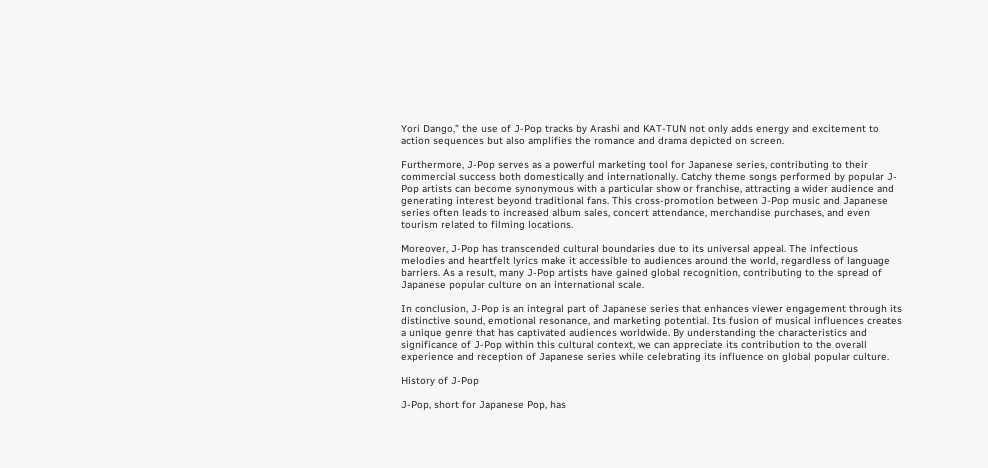Yori Dango,” the use of J-Pop tracks by Arashi and KAT-TUN not only adds energy and excitement to action sequences but also amplifies the romance and drama depicted on screen.

Furthermore, J-Pop serves as a powerful marketing tool for Japanese series, contributing to their commercial success both domestically and internationally. Catchy theme songs performed by popular J-Pop artists can become synonymous with a particular show or franchise, attracting a wider audience and generating interest beyond traditional fans. This cross-promotion between J-Pop music and Japanese series often leads to increased album sales, concert attendance, merchandise purchases, and even tourism related to filming locations.

Moreover, J-Pop has transcended cultural boundaries due to its universal appeal. The infectious melodies and heartfelt lyrics make it accessible to audiences around the world, regardless of language barriers. As a result, many J-Pop artists have gained global recognition, contributing to the spread of Japanese popular culture on an international scale.

In conclusion, J-Pop is an integral part of Japanese series that enhances viewer engagement through its distinctive sound, emotional resonance, and marketing potential. Its fusion of musical influences creates a unique genre that has captivated audiences worldwide. By understanding the characteristics and significance of J-Pop within this cultural context, we can appreciate its contribution to the overall experience and reception of Japanese series while celebrating its influence on global popular culture.

History of J-Pop

J-Pop, short for Japanese Pop, has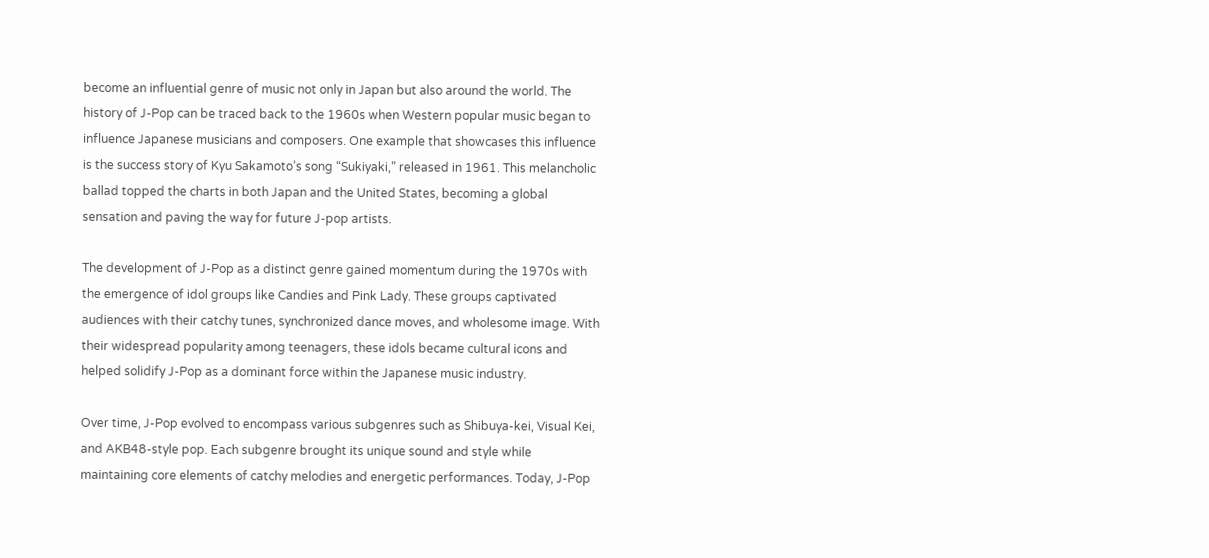become an influential genre of music not only in Japan but also around the world. The history of J-Pop can be traced back to the 1960s when Western popular music began to influence Japanese musicians and composers. One example that showcases this influence is the success story of Kyu Sakamoto’s song “Sukiyaki,” released in 1961. This melancholic ballad topped the charts in both Japan and the United States, becoming a global sensation and paving the way for future J-pop artists.

The development of J-Pop as a distinct genre gained momentum during the 1970s with the emergence of idol groups like Candies and Pink Lady. These groups captivated audiences with their catchy tunes, synchronized dance moves, and wholesome image. With their widespread popularity among teenagers, these idols became cultural icons and helped solidify J-Pop as a dominant force within the Japanese music industry.

Over time, J-Pop evolved to encompass various subgenres such as Shibuya-kei, Visual Kei, and AKB48-style pop. Each subgenre brought its unique sound and style while maintaining core elements of catchy melodies and energetic performances. Today, J-Pop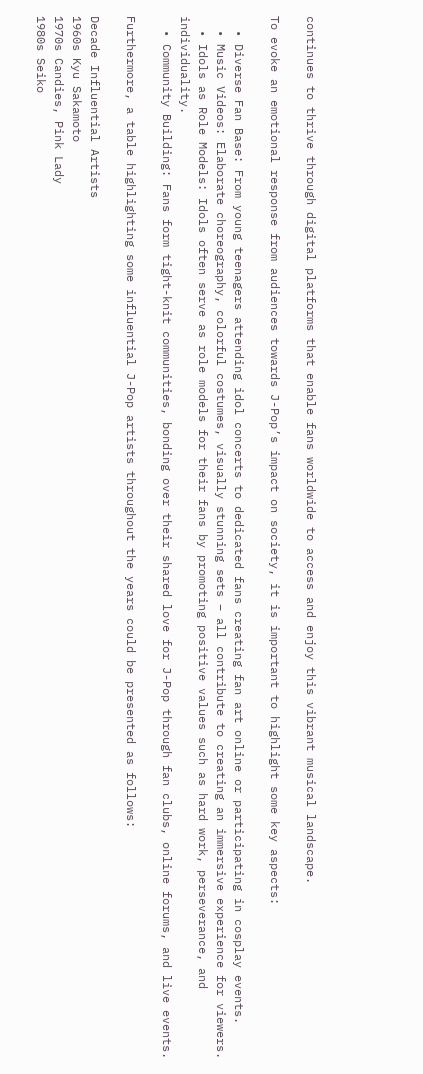continues to thrive through digital platforms that enable fans worldwide to access and enjoy this vibrant musical landscape.

To evoke an emotional response from audiences towards J-Pop’s impact on society, it is important to highlight some key aspects:

  • Diverse Fan Base: From young teenagers attending idol concerts to dedicated fans creating fan art online or participating in cosplay events.
  • Music Videos: Elaborate choreography, colorful costumes, visually stunning sets – all contribute to creating an immersive experience for viewers.
  • Idols as Role Models: Idols often serve as role models for their fans by promoting positive values such as hard work, perseverance, and individuality.
  • Community Building: Fans form tight-knit communities, bonding over their shared love for J-Pop through fan clubs, online forums, and live events.

Furthermore, a table highlighting some influential J-Pop artists throughout the years could be presented as follows:

Decade Influential Artists
1960s Kyu Sakamoto
1970s Candies, Pink Lady
1980s Seiko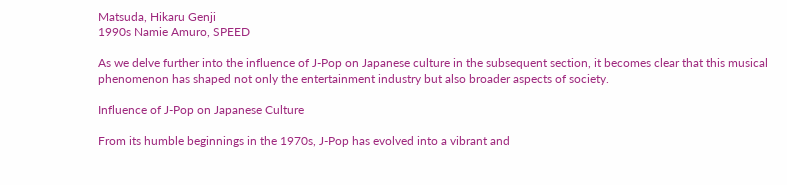Matsuda, Hikaru Genji
1990s Namie Amuro, SPEED

As we delve further into the influence of J-Pop on Japanese culture in the subsequent section, it becomes clear that this musical phenomenon has shaped not only the entertainment industry but also broader aspects of society.

Influence of J-Pop on Japanese Culture

From its humble beginnings in the 1970s, J-Pop has evolved into a vibrant and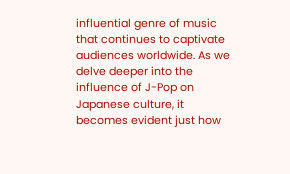influential genre of music that continues to captivate audiences worldwide. As we delve deeper into the influence of J-Pop on Japanese culture, it becomes evident just how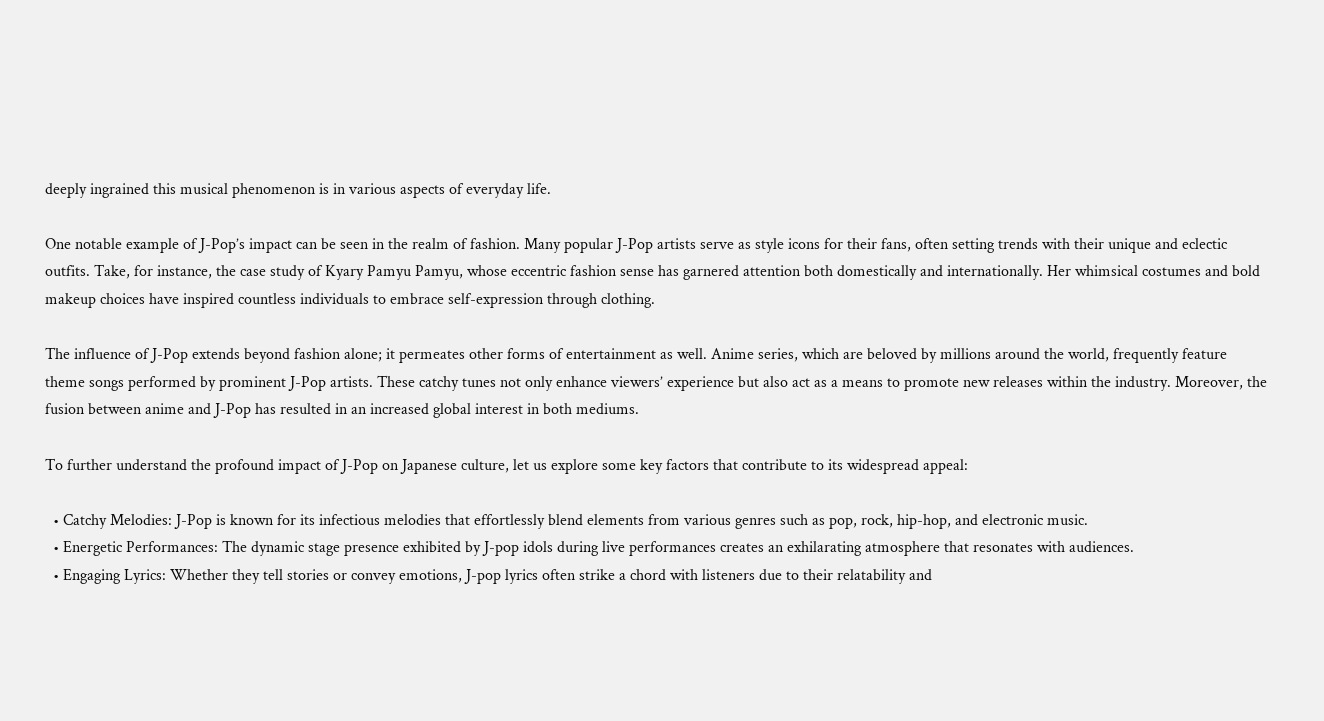deeply ingrained this musical phenomenon is in various aspects of everyday life.

One notable example of J-Pop’s impact can be seen in the realm of fashion. Many popular J-Pop artists serve as style icons for their fans, often setting trends with their unique and eclectic outfits. Take, for instance, the case study of Kyary Pamyu Pamyu, whose eccentric fashion sense has garnered attention both domestically and internationally. Her whimsical costumes and bold makeup choices have inspired countless individuals to embrace self-expression through clothing.

The influence of J-Pop extends beyond fashion alone; it permeates other forms of entertainment as well. Anime series, which are beloved by millions around the world, frequently feature theme songs performed by prominent J-Pop artists. These catchy tunes not only enhance viewers’ experience but also act as a means to promote new releases within the industry. Moreover, the fusion between anime and J-Pop has resulted in an increased global interest in both mediums.

To further understand the profound impact of J-Pop on Japanese culture, let us explore some key factors that contribute to its widespread appeal:

  • Catchy Melodies: J-Pop is known for its infectious melodies that effortlessly blend elements from various genres such as pop, rock, hip-hop, and electronic music.
  • Energetic Performances: The dynamic stage presence exhibited by J-pop idols during live performances creates an exhilarating atmosphere that resonates with audiences.
  • Engaging Lyrics: Whether they tell stories or convey emotions, J-pop lyrics often strike a chord with listeners due to their relatability and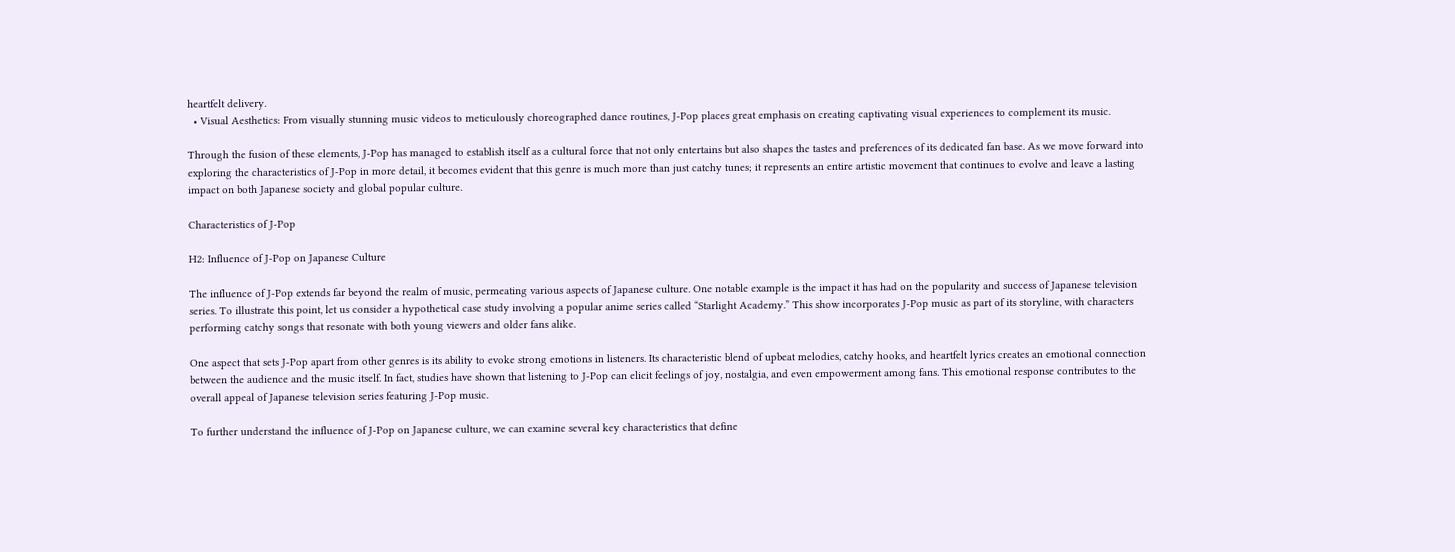heartfelt delivery.
  • Visual Aesthetics: From visually stunning music videos to meticulously choreographed dance routines, J-Pop places great emphasis on creating captivating visual experiences to complement its music.

Through the fusion of these elements, J-Pop has managed to establish itself as a cultural force that not only entertains but also shapes the tastes and preferences of its dedicated fan base. As we move forward into exploring the characteristics of J-Pop in more detail, it becomes evident that this genre is much more than just catchy tunes; it represents an entire artistic movement that continues to evolve and leave a lasting impact on both Japanese society and global popular culture.

Characteristics of J-Pop

H2: Influence of J-Pop on Japanese Culture

The influence of J-Pop extends far beyond the realm of music, permeating various aspects of Japanese culture. One notable example is the impact it has had on the popularity and success of Japanese television series. To illustrate this point, let us consider a hypothetical case study involving a popular anime series called “Starlight Academy.” This show incorporates J-Pop music as part of its storyline, with characters performing catchy songs that resonate with both young viewers and older fans alike.

One aspect that sets J-Pop apart from other genres is its ability to evoke strong emotions in listeners. Its characteristic blend of upbeat melodies, catchy hooks, and heartfelt lyrics creates an emotional connection between the audience and the music itself. In fact, studies have shown that listening to J-Pop can elicit feelings of joy, nostalgia, and even empowerment among fans. This emotional response contributes to the overall appeal of Japanese television series featuring J-Pop music.

To further understand the influence of J-Pop on Japanese culture, we can examine several key characteristics that define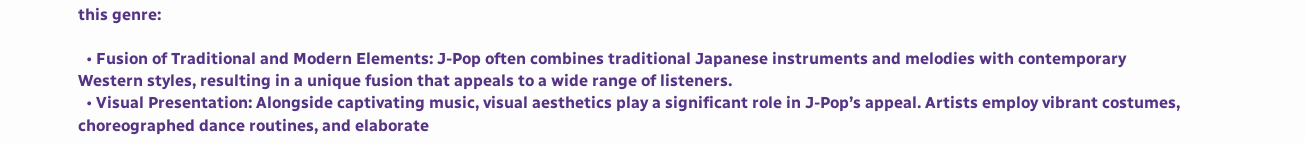this genre:

  • Fusion of Traditional and Modern Elements: J-Pop often combines traditional Japanese instruments and melodies with contemporary Western styles, resulting in a unique fusion that appeals to a wide range of listeners.
  • Visual Presentation: Alongside captivating music, visual aesthetics play a significant role in J-Pop’s appeal. Artists employ vibrant costumes, choreographed dance routines, and elaborate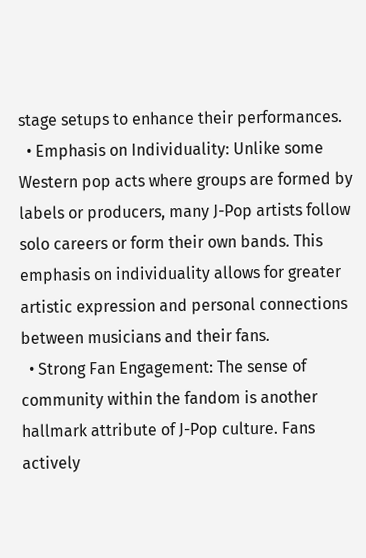stage setups to enhance their performances.
  • Emphasis on Individuality: Unlike some Western pop acts where groups are formed by labels or producers, many J-Pop artists follow solo careers or form their own bands. This emphasis on individuality allows for greater artistic expression and personal connections between musicians and their fans.
  • Strong Fan Engagement: The sense of community within the fandom is another hallmark attribute of J-Pop culture. Fans actively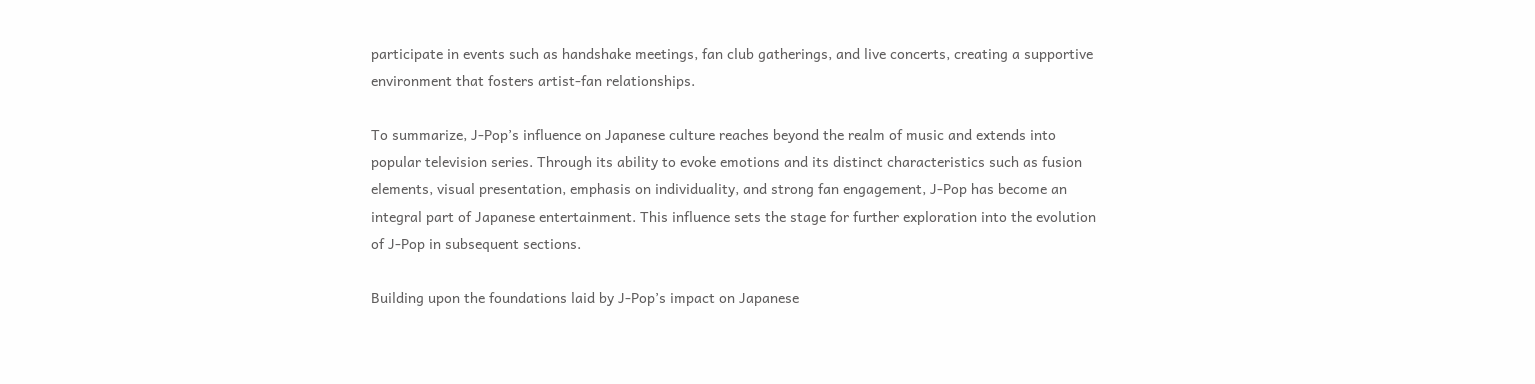participate in events such as handshake meetings, fan club gatherings, and live concerts, creating a supportive environment that fosters artist-fan relationships.

To summarize, J-Pop’s influence on Japanese culture reaches beyond the realm of music and extends into popular television series. Through its ability to evoke emotions and its distinct characteristics such as fusion elements, visual presentation, emphasis on individuality, and strong fan engagement, J-Pop has become an integral part of Japanese entertainment. This influence sets the stage for further exploration into the evolution of J-Pop in subsequent sections.

Building upon the foundations laid by J-Pop’s impact on Japanese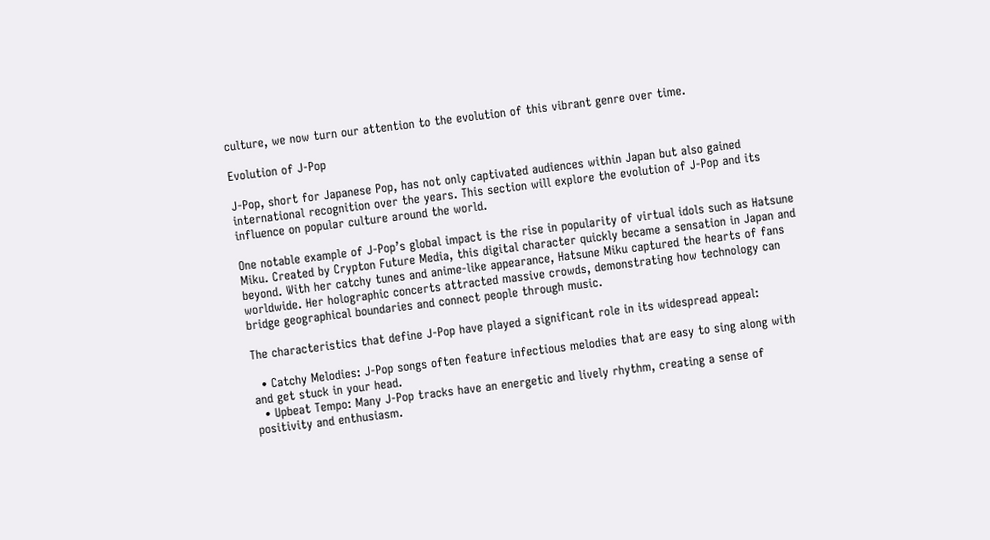culture, we now turn our attention to the evolution of this vibrant genre over time.

Evolution of J-Pop

J-Pop, short for Japanese Pop, has not only captivated audiences within Japan but also gained international recognition over the years. This section will explore the evolution of J-Pop and its influence on popular culture around the world.

One notable example of J-Pop’s global impact is the rise in popularity of virtual idols such as Hatsune Miku. Created by Crypton Future Media, this digital character quickly became a sensation in Japan and beyond. With her catchy tunes and anime-like appearance, Hatsune Miku captured the hearts of fans worldwide. Her holographic concerts attracted massive crowds, demonstrating how technology can bridge geographical boundaries and connect people through music.

The characteristics that define J-Pop have played a significant role in its widespread appeal:

  • Catchy Melodies: J-Pop songs often feature infectious melodies that are easy to sing along with and get stuck in your head.
  • Upbeat Tempo: Many J-Pop tracks have an energetic and lively rhythm, creating a sense of positivity and enthusiasm.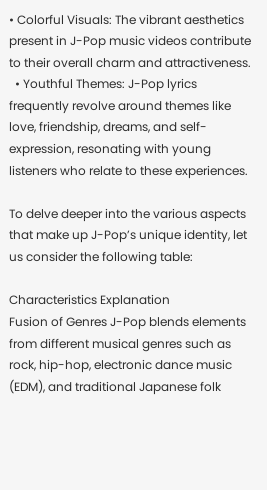• Colorful Visuals: The vibrant aesthetics present in J-Pop music videos contribute to their overall charm and attractiveness.
  • Youthful Themes: J-Pop lyrics frequently revolve around themes like love, friendship, dreams, and self-expression, resonating with young listeners who relate to these experiences.

To delve deeper into the various aspects that make up J-Pop’s unique identity, let us consider the following table:

Characteristics Explanation
Fusion of Genres J-Pop blends elements from different musical genres such as rock, hip-hop, electronic dance music (EDM), and traditional Japanese folk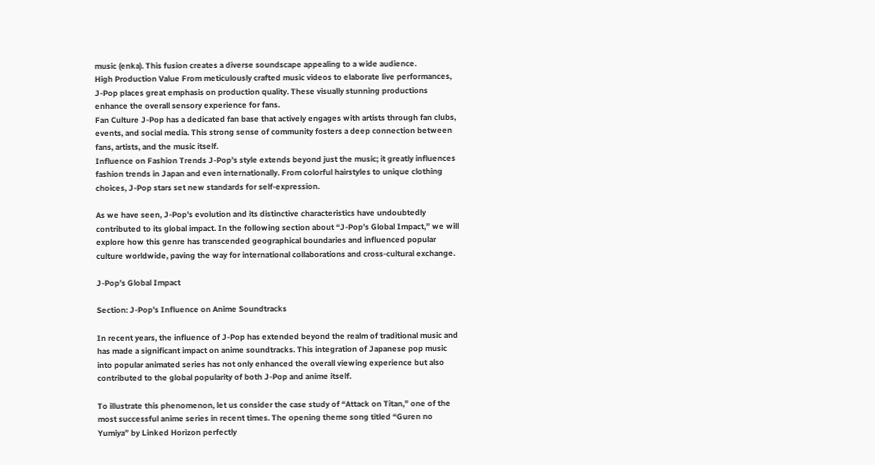music (enka). This fusion creates a diverse soundscape appealing to a wide audience.
High Production Value From meticulously crafted music videos to elaborate live performances, J-Pop places great emphasis on production quality. These visually stunning productions enhance the overall sensory experience for fans.
Fan Culture J-Pop has a dedicated fan base that actively engages with artists through fan clubs, events, and social media. This strong sense of community fosters a deep connection between fans, artists, and the music itself.
Influence on Fashion Trends J-Pop’s style extends beyond just the music; it greatly influences fashion trends in Japan and even internationally. From colorful hairstyles to unique clothing choices, J-Pop stars set new standards for self-expression.

As we have seen, J-Pop’s evolution and its distinctive characteristics have undoubtedly contributed to its global impact. In the following section about “J-Pop’s Global Impact,” we will explore how this genre has transcended geographical boundaries and influenced popular culture worldwide, paving the way for international collaborations and cross-cultural exchange.

J-Pop’s Global Impact

Section: J-Pop’s Influence on Anime Soundtracks

In recent years, the influence of J-Pop has extended beyond the realm of traditional music and has made a significant impact on anime soundtracks. This integration of Japanese pop music into popular animated series has not only enhanced the overall viewing experience but also contributed to the global popularity of both J-Pop and anime itself.

To illustrate this phenomenon, let us consider the case study of “Attack on Titan,” one of the most successful anime series in recent times. The opening theme song titled “Guren no Yumiya” by Linked Horizon perfectly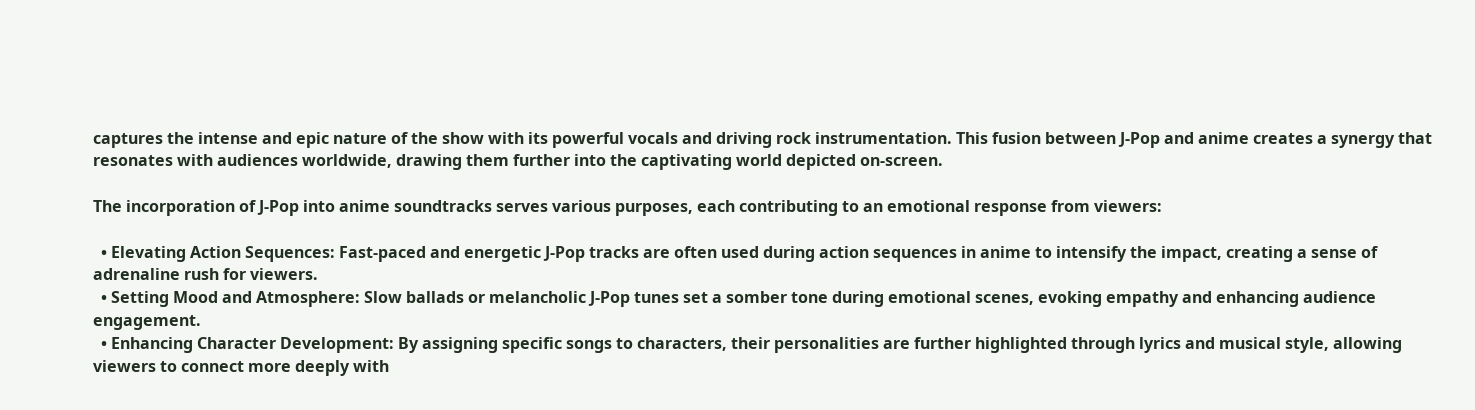captures the intense and epic nature of the show with its powerful vocals and driving rock instrumentation. This fusion between J-Pop and anime creates a synergy that resonates with audiences worldwide, drawing them further into the captivating world depicted on-screen.

The incorporation of J-Pop into anime soundtracks serves various purposes, each contributing to an emotional response from viewers:

  • Elevating Action Sequences: Fast-paced and energetic J-Pop tracks are often used during action sequences in anime to intensify the impact, creating a sense of adrenaline rush for viewers.
  • Setting Mood and Atmosphere: Slow ballads or melancholic J-Pop tunes set a somber tone during emotional scenes, evoking empathy and enhancing audience engagement.
  • Enhancing Character Development: By assigning specific songs to characters, their personalities are further highlighted through lyrics and musical style, allowing viewers to connect more deeply with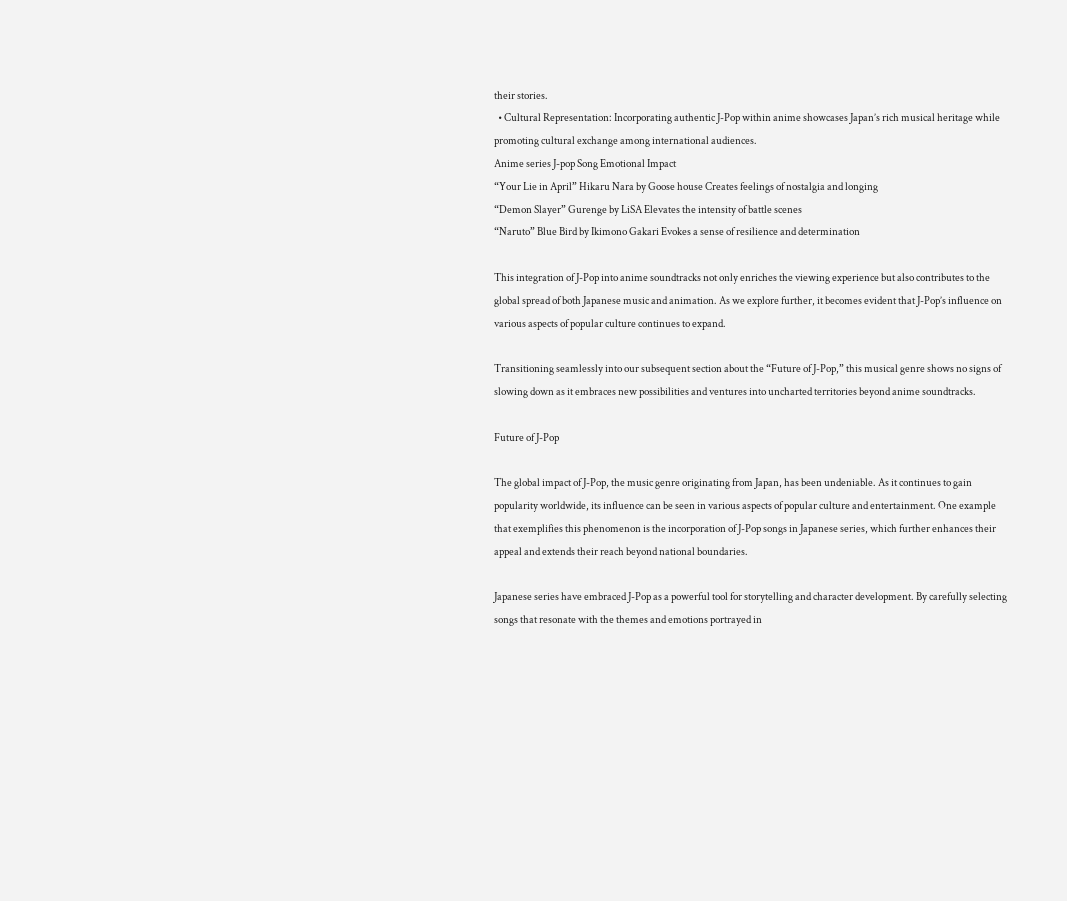their stories.
  • Cultural Representation: Incorporating authentic J-Pop within anime showcases Japan’s rich musical heritage while promoting cultural exchange among international audiences.
Anime series J-pop Song Emotional Impact
“Your Lie in April” Hikaru Nara by Goose house Creates feelings of nostalgia and longing
“Demon Slayer” Gurenge by LiSA Elevates the intensity of battle scenes
“Naruto” Blue Bird by Ikimono Gakari Evokes a sense of resilience and determination

This integration of J-Pop into anime soundtracks not only enriches the viewing experience but also contributes to the global spread of both Japanese music and animation. As we explore further, it becomes evident that J-Pop’s influence on various aspects of popular culture continues to expand.

Transitioning seamlessly into our subsequent section about the “Future of J-Pop,” this musical genre shows no signs of slowing down as it embraces new possibilities and ventures into uncharted territories beyond anime soundtracks.

Future of J-Pop

The global impact of J-Pop, the music genre originating from Japan, has been undeniable. As it continues to gain popularity worldwide, its influence can be seen in various aspects of popular culture and entertainment. One example that exemplifies this phenomenon is the incorporation of J-Pop songs in Japanese series, which further enhances their appeal and extends their reach beyond national boundaries.

Japanese series have embraced J-Pop as a powerful tool for storytelling and character development. By carefully selecting songs that resonate with the themes and emotions portrayed in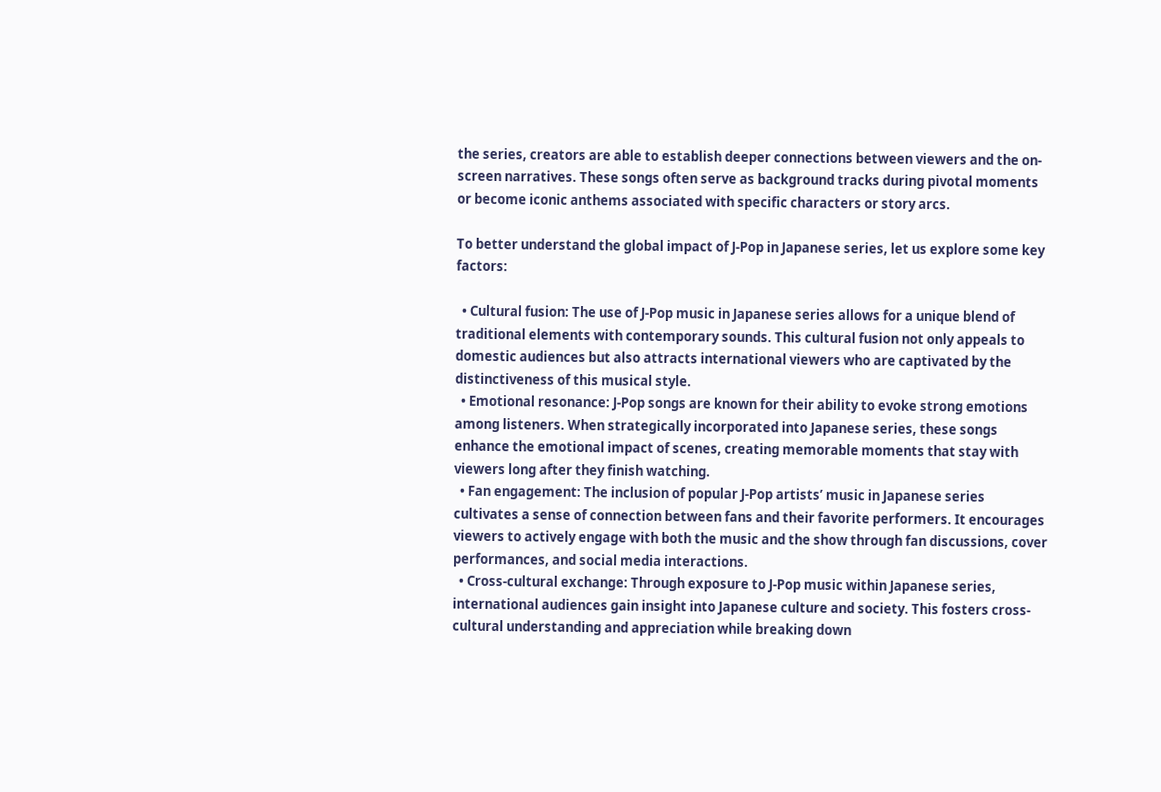the series, creators are able to establish deeper connections between viewers and the on-screen narratives. These songs often serve as background tracks during pivotal moments or become iconic anthems associated with specific characters or story arcs.

To better understand the global impact of J-Pop in Japanese series, let us explore some key factors:

  • Cultural fusion: The use of J-Pop music in Japanese series allows for a unique blend of traditional elements with contemporary sounds. This cultural fusion not only appeals to domestic audiences but also attracts international viewers who are captivated by the distinctiveness of this musical style.
  • Emotional resonance: J-Pop songs are known for their ability to evoke strong emotions among listeners. When strategically incorporated into Japanese series, these songs enhance the emotional impact of scenes, creating memorable moments that stay with viewers long after they finish watching.
  • Fan engagement: The inclusion of popular J-Pop artists’ music in Japanese series cultivates a sense of connection between fans and their favorite performers. It encourages viewers to actively engage with both the music and the show through fan discussions, cover performances, and social media interactions.
  • Cross-cultural exchange: Through exposure to J-Pop music within Japanese series, international audiences gain insight into Japanese culture and society. This fosters cross-cultural understanding and appreciation while breaking down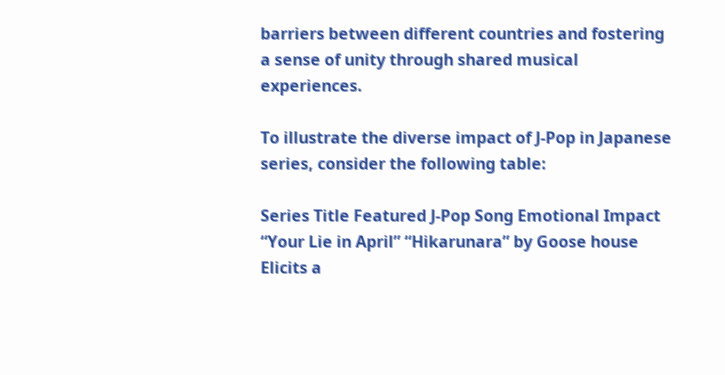barriers between different countries and fostering a sense of unity through shared musical experiences.

To illustrate the diverse impact of J-Pop in Japanese series, consider the following table:

Series Title Featured J-Pop Song Emotional Impact
“Your Lie in April” “Hikarunara” by Goose house Elicits a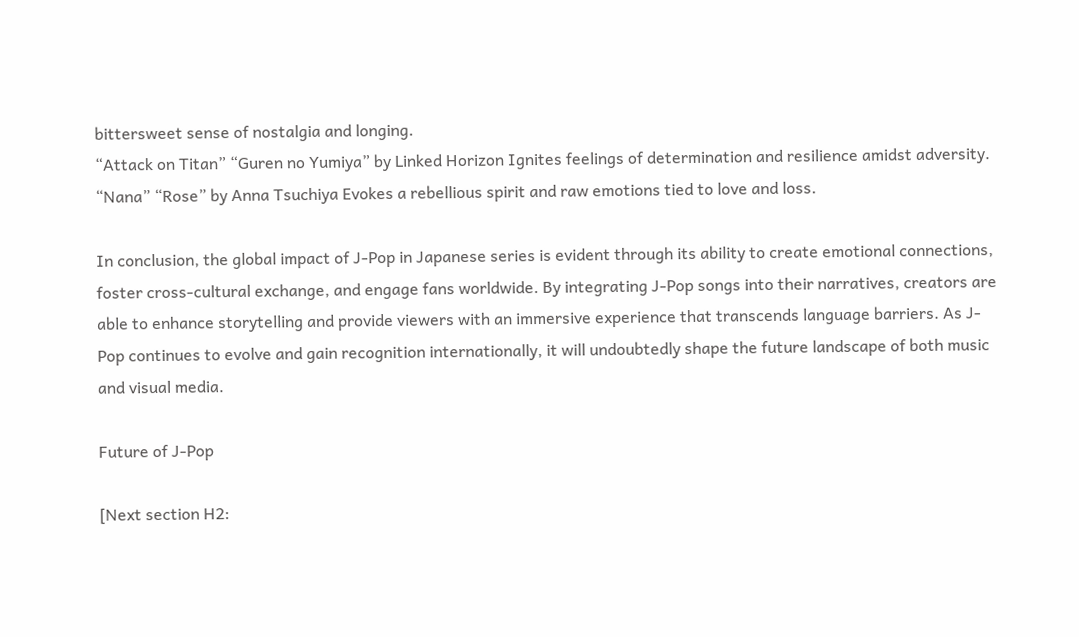bittersweet sense of nostalgia and longing.
“Attack on Titan” “Guren no Yumiya” by Linked Horizon Ignites feelings of determination and resilience amidst adversity.
“Nana” “Rose” by Anna Tsuchiya Evokes a rebellious spirit and raw emotions tied to love and loss.

In conclusion, the global impact of J-Pop in Japanese series is evident through its ability to create emotional connections, foster cross-cultural exchange, and engage fans worldwide. By integrating J-Pop songs into their narratives, creators are able to enhance storytelling and provide viewers with an immersive experience that transcends language barriers. As J-Pop continues to evolve and gain recognition internationally, it will undoubtedly shape the future landscape of both music and visual media.

Future of J-Pop

[Next section H2: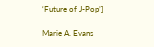‘Future of J-Pop’]

Marie A. Evans